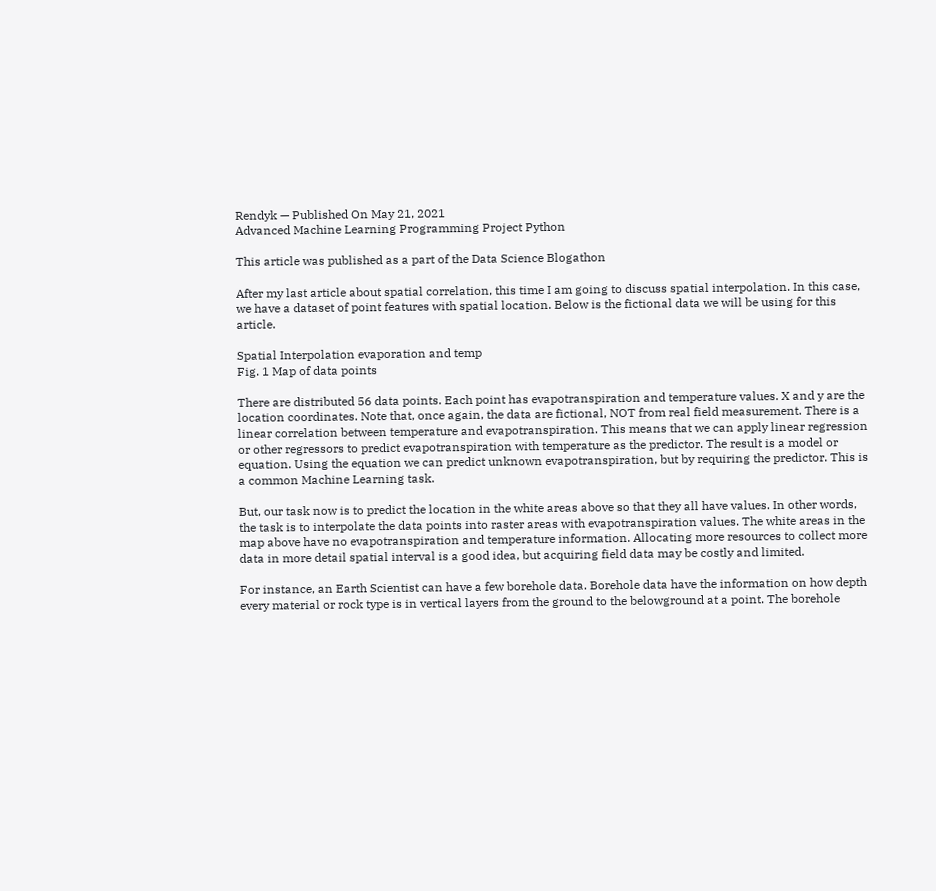Rendyk — Published On May 21, 2021
Advanced Machine Learning Programming Project Python

This article was published as a part of the Data Science Blogathon

After my last article about spatial correlation, this time I am going to discuss spatial interpolation. In this case, we have a dataset of point features with spatial location. Below is the fictional data we will be using for this article.

Spatial Interpolation evaporation and temp
Fig. 1 Map of data points

There are distributed 56 data points. Each point has evapotranspiration and temperature values. X and y are the location coordinates. Note that, once again, the data are fictional, NOT from real field measurement. There is a linear correlation between temperature and evapotranspiration. This means that we can apply linear regression or other regressors to predict evapotranspiration with temperature as the predictor. The result is a model or equation. Using the equation we can predict unknown evapotranspiration, but by requiring the predictor. This is a common Machine Learning task.

But, our task now is to predict the location in the white areas above so that they all have values. In other words, the task is to interpolate the data points into raster areas with evapotranspiration values. The white areas in the map above have no evapotranspiration and temperature information. Allocating more resources to collect more data in more detail spatial interval is a good idea, but acquiring field data may be costly and limited.

For instance, an Earth Scientist can have a few borehole data. Borehole data have the information on how depth every material or rock type is in vertical layers from the ground to the belowground at a point. The borehole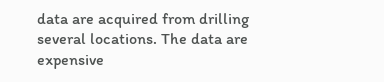data are acquired from drilling several locations. The data are expensive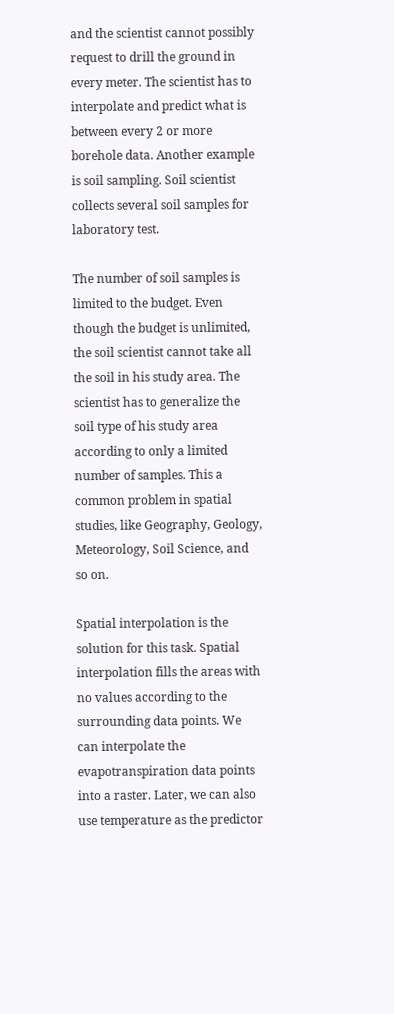and the scientist cannot possibly request to drill the ground in every meter. The scientist has to interpolate and predict what is between every 2 or more borehole data. Another example is soil sampling. Soil scientist collects several soil samples for laboratory test.

The number of soil samples is limited to the budget. Even though the budget is unlimited, the soil scientist cannot take all the soil in his study area. The scientist has to generalize the soil type of his study area according to only a limited number of samples. This a common problem in spatial studies, like Geography, Geology, Meteorology, Soil Science, and so on.

Spatial interpolation is the solution for this task. Spatial interpolation fills the areas with no values according to the surrounding data points. We can interpolate the evapotranspiration data points into a raster. Later, we can also use temperature as the predictor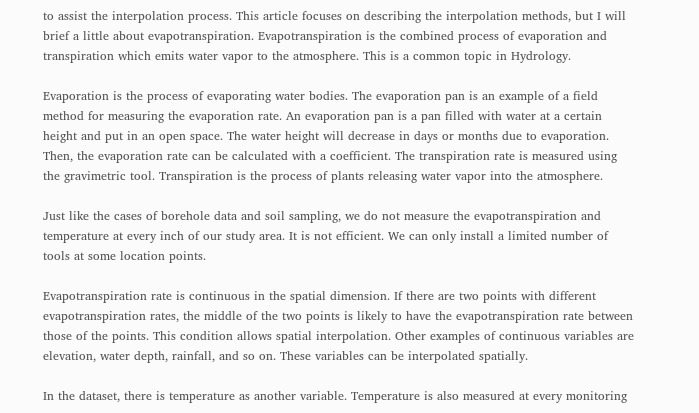to assist the interpolation process. This article focuses on describing the interpolation methods, but I will brief a little about evapotranspiration. Evapotranspiration is the combined process of evaporation and transpiration which emits water vapor to the atmosphere. This is a common topic in Hydrology.

Evaporation is the process of evaporating water bodies. The evaporation pan is an example of a field method for measuring the evaporation rate. An evaporation pan is a pan filled with water at a certain height and put in an open space. The water height will decrease in days or months due to evaporation. Then, the evaporation rate can be calculated with a coefficient. The transpiration rate is measured using the gravimetric tool. Transpiration is the process of plants releasing water vapor into the atmosphere.

Just like the cases of borehole data and soil sampling, we do not measure the evapotranspiration and temperature at every inch of our study area. It is not efficient. We can only install a limited number of tools at some location points.

Evapotranspiration rate is continuous in the spatial dimension. If there are two points with different evapotranspiration rates, the middle of the two points is likely to have the evapotranspiration rate between those of the points. This condition allows spatial interpolation. Other examples of continuous variables are elevation, water depth, rainfall, and so on. These variables can be interpolated spatially.

In the dataset, there is temperature as another variable. Temperature is also measured at every monitoring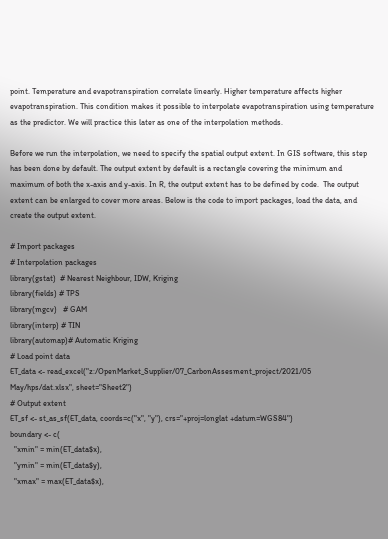point. Temperature and evapotranspiration correlate linearly. Higher temperature affects higher evapotranspiration. This condition makes it possible to interpolate evapotranspiration using temperature as the predictor. We will practice this later as one of the interpolation methods.

Before we run the interpolation, we need to specify the spatial output extent. In GIS software, this step has been done by default. The output extent by default is a rectangle covering the minimum and maximum of both the x-axis and y-axis. In R, the output extent has to be defined by code.  The output extent can be enlarged to cover more areas. Below is the code to import packages, load the data, and create the output extent.

# Import packages
# Interpolation packages
library(gstat)  # Nearest Neighbour, IDW, Kriging
library(fields) # TPS
library(mgcv)   # GAM
library(interp) # TIN
library(automap)# Automatic Kriging
# Load point data
ET_data <- read_excel("z:/OpenMarket_Supplier/07_CarbonAssesment_project/2021/05 May/hps/dat.xlsx", sheet="Sheet2")
# Output extent
ET_sf <- st_as_sf(ET_data, coords=c("x", "y"), crs="+proj=longlat +datum=WGS84")
boundary <- c(
  "xmin" = min(ET_data$x),
  "ymin" = min(ET_data$y),
  "xmax" = max(ET_data$x),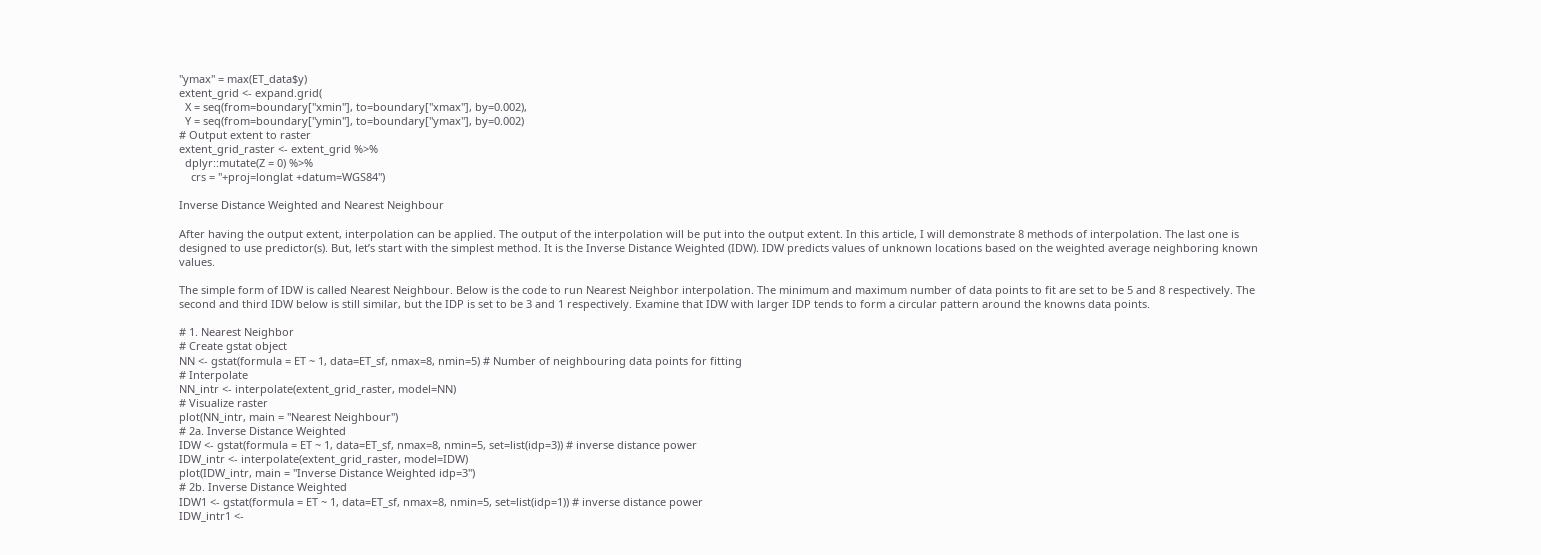"ymax" = max(ET_data$y)
extent_grid <- expand.grid(
  X = seq(from=boundary["xmin"], to=boundary["xmax"], by=0.002),
  Y = seq(from=boundary["ymin"], to=boundary["ymax"], by=0.002)
# Output extent to raster
extent_grid_raster <- extent_grid %>%
  dplyr::mutate(Z = 0) %>%
    crs = "+proj=longlat +datum=WGS84")

Inverse Distance Weighted and Nearest Neighbour

After having the output extent, interpolation can be applied. The output of the interpolation will be put into the output extent. In this article, I will demonstrate 8 methods of interpolation. The last one is designed to use predictor(s). But, let’s start with the simplest method. It is the Inverse Distance Weighted (IDW). IDW predicts values of unknown locations based on the weighted average neighboring known values.

The simple form of IDW is called Nearest Neighbour. Below is the code to run Nearest Neighbor interpolation. The minimum and maximum number of data points to fit are set to be 5 and 8 respectively. The second and third IDW below is still similar, but the IDP is set to be 3 and 1 respectively. Examine that IDW with larger IDP tends to form a circular pattern around the knowns data points.

# 1. Nearest Neighbor
# Create gstat object
NN <- gstat(formula = ET ~ 1, data=ET_sf, nmax=8, nmin=5) # Number of neighbouring data points for fitting
# Interpolate
NN_intr <- interpolate(extent_grid_raster, model=NN)
# Visualize raster
plot(NN_intr, main = "Nearest Neighbour")
# 2a. Inverse Distance Weighted
IDW <- gstat(formula = ET ~ 1, data=ET_sf, nmax=8, nmin=5, set=list(idp=3)) # inverse distance power
IDW_intr <- interpolate(extent_grid_raster, model=IDW)
plot(IDW_intr, main = "Inverse Distance Weighted idp=3")
# 2b. Inverse Distance Weighted
IDW1 <- gstat(formula = ET ~ 1, data=ET_sf, nmax=8, nmin=5, set=list(idp=1)) # inverse distance power
IDW_intr1 <-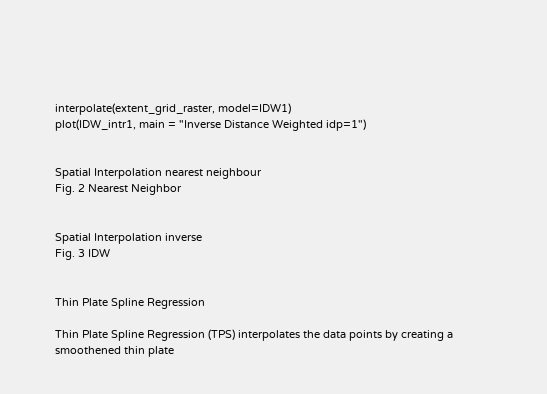interpolate(extent_grid_raster, model=IDW1)
plot(IDW_intr1, main = "Inverse Distance Weighted idp=1")


Spatial Interpolation nearest neighbour
Fig. 2 Nearest Neighbor


Spatial Interpolation inverse
Fig. 3 IDW


Thin Plate Spline Regression

Thin Plate Spline Regression (TPS) interpolates the data points by creating a smoothened thin plate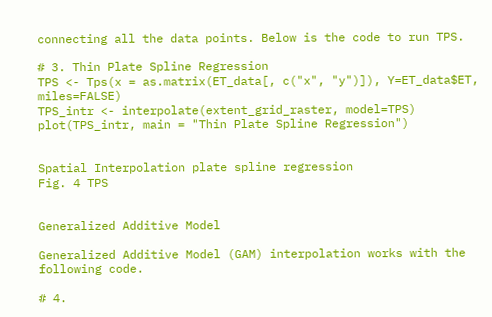connecting all the data points. Below is the code to run TPS.

# 3. Thin Plate Spline Regression
TPS <- Tps(x = as.matrix(ET_data[, c("x", "y")]), Y=ET_data$ET, miles=FALSE)
TPS_intr <- interpolate(extent_grid_raster, model=TPS)
plot(TPS_intr, main = "Thin Plate Spline Regression")


Spatial Interpolation plate spline regression
Fig. 4 TPS


Generalized Additive Model

Generalized Additive Model (GAM) interpolation works with the following code.

# 4.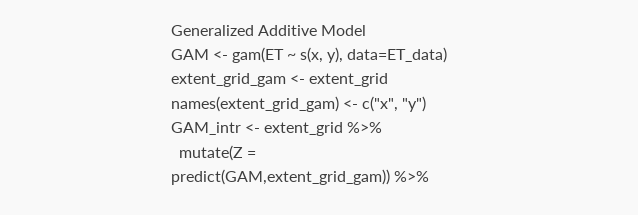Generalized Additive Model
GAM <- gam(ET ~ s(x, y), data=ET_data)
extent_grid_gam <- extent_grid
names(extent_grid_gam) <- c("x", "y")
GAM_intr <- extent_grid %>%
  mutate(Z = predict(GAM,extent_grid_gam)) %>%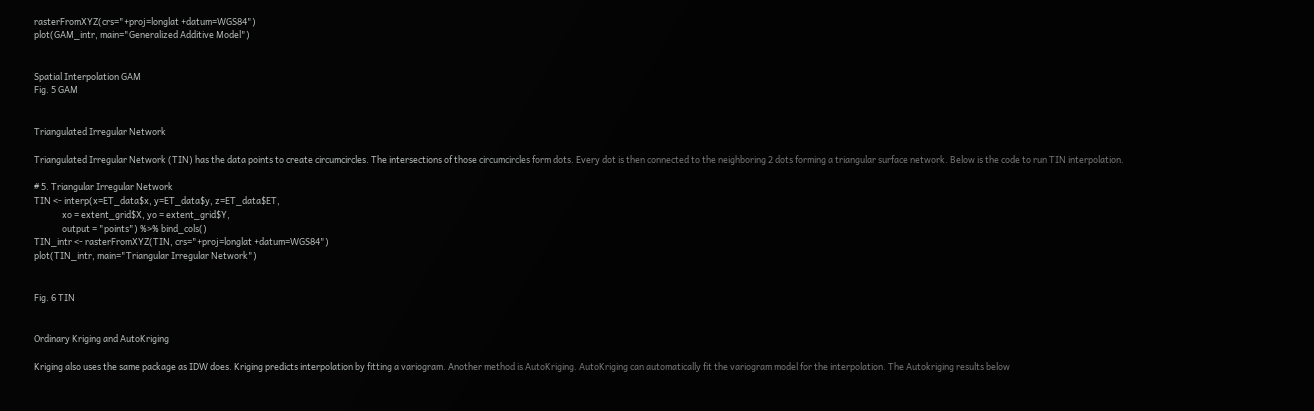rasterFromXYZ(crs="+proj=longlat +datum=WGS84")
plot(GAM_intr, main="Generalized Additive Model")


Spatial Interpolation GAM
Fig. 5 GAM


Triangulated Irregular Network

Triangulated Irregular Network (TIN) has the data points to create circumcircles. The intersections of those circumcircles form dots. Every dot is then connected to the neighboring 2 dots forming a triangular surface network. Below is the code to run TIN interpolation.

# 5. Triangular Irregular Network
TIN <- interp(x=ET_data$x, y=ET_data$y, z=ET_data$ET,
              xo = extent_grid$X, yo = extent_grid$Y,
              output = "points") %>% bind_cols()
TIN_intr <- rasterFromXYZ(TIN, crs="+proj=longlat +datum=WGS84")
plot(TIN_intr, main="Triangular Irregular Network")


Fig. 6 TIN


Ordinary Kriging and AutoKriging

Kriging also uses the same package as IDW does. Kriging predicts interpolation by fitting a variogram. Another method is AutoKriging. AutoKriging can automatically fit the variogram model for the interpolation. The Autokriging results below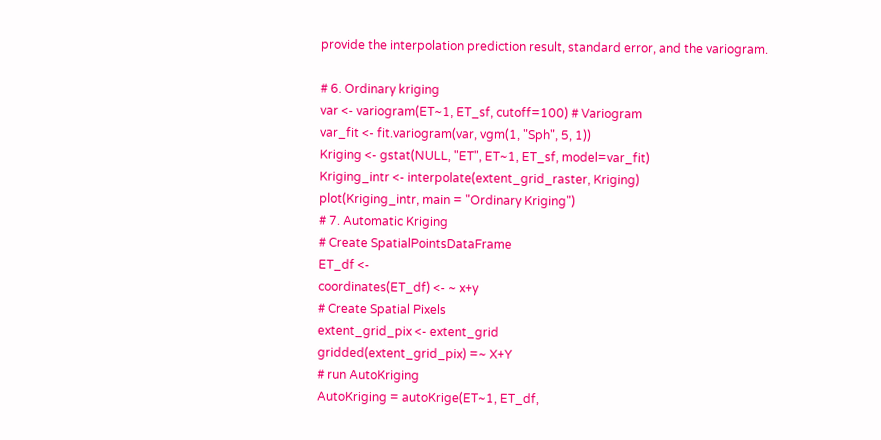provide the interpolation prediction result, standard error, and the variogram.

# 6. Ordinary kriging
var <- variogram(ET~1, ET_sf, cutoff=100) # Variogram
var_fit <- fit.variogram(var, vgm(1, "Sph", 5, 1))
Kriging <- gstat(NULL, "ET", ET~1, ET_sf, model=var_fit)
Kriging_intr <- interpolate(extent_grid_raster, Kriging)
plot(Kriging_intr, main = "Ordinary Kriging")
# 7. Automatic Kriging
# Create SpatialPointsDataFrame
ET_df <-
coordinates(ET_df) <- ~ x+y
# Create Spatial Pixels
extent_grid_pix <- extent_grid
gridded(extent_grid_pix) =~ X+Y
# run AutoKriging
AutoKriging = autoKrige(ET~1, ET_df,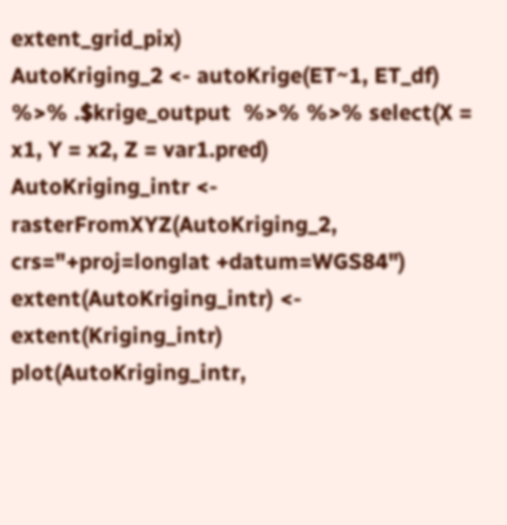extent_grid_pix)
AutoKriging_2 <- autoKrige(ET~1, ET_df) %>% .$krige_output  %>% %>% select(X = x1, Y = x2, Z = var1.pred)
AutoKriging_intr <- rasterFromXYZ(AutoKriging_2, crs="+proj=longlat +datum=WGS84")
extent(AutoKriging_intr) <- extent(Kriging_intr)
plot(AutoKriging_intr,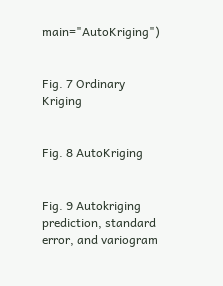main="AutoKriging")


Fig. 7 Ordinary Kriging


Fig. 8 AutoKriging


Fig. 9 Autokriging prediction, standard error, and variogram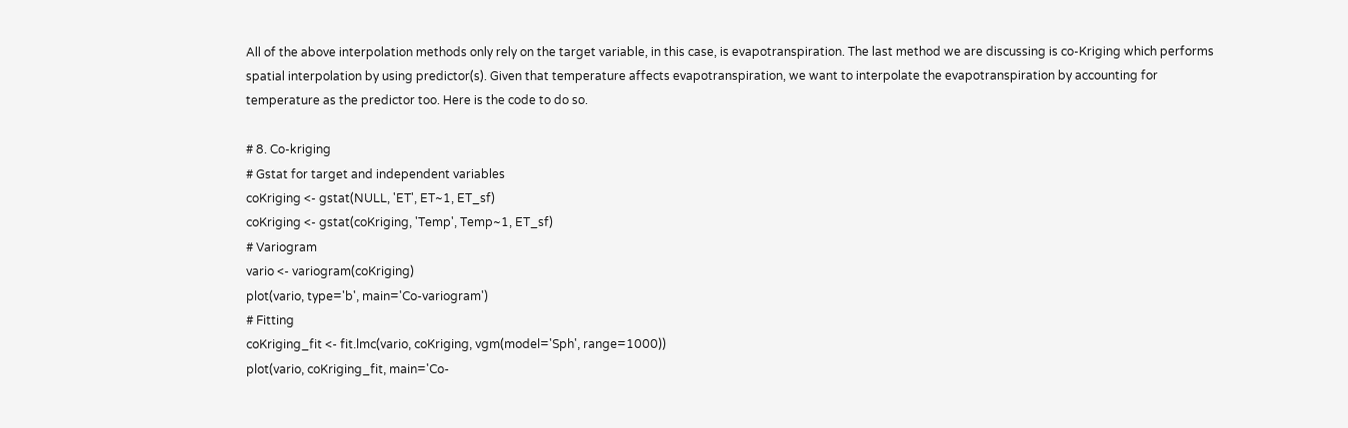All of the above interpolation methods only rely on the target variable, in this case, is evapotranspiration. The last method we are discussing is co-Kriging which performs spatial interpolation by using predictor(s). Given that temperature affects evapotranspiration, we want to interpolate the evapotranspiration by accounting for temperature as the predictor too. Here is the code to do so.

# 8. Co-kriging
# Gstat for target and independent variables
coKriging <- gstat(NULL, 'ET', ET~1, ET_sf)
coKriging <- gstat(coKriging, 'Temp', Temp~1, ET_sf)
# Variogram
vario <- variogram(coKriging)
plot(vario, type='b', main='Co-variogram')
# Fitting
coKriging_fit <- fit.lmc(vario, coKriging, vgm(model='Sph', range=1000))
plot(vario, coKriging_fit, main='Co-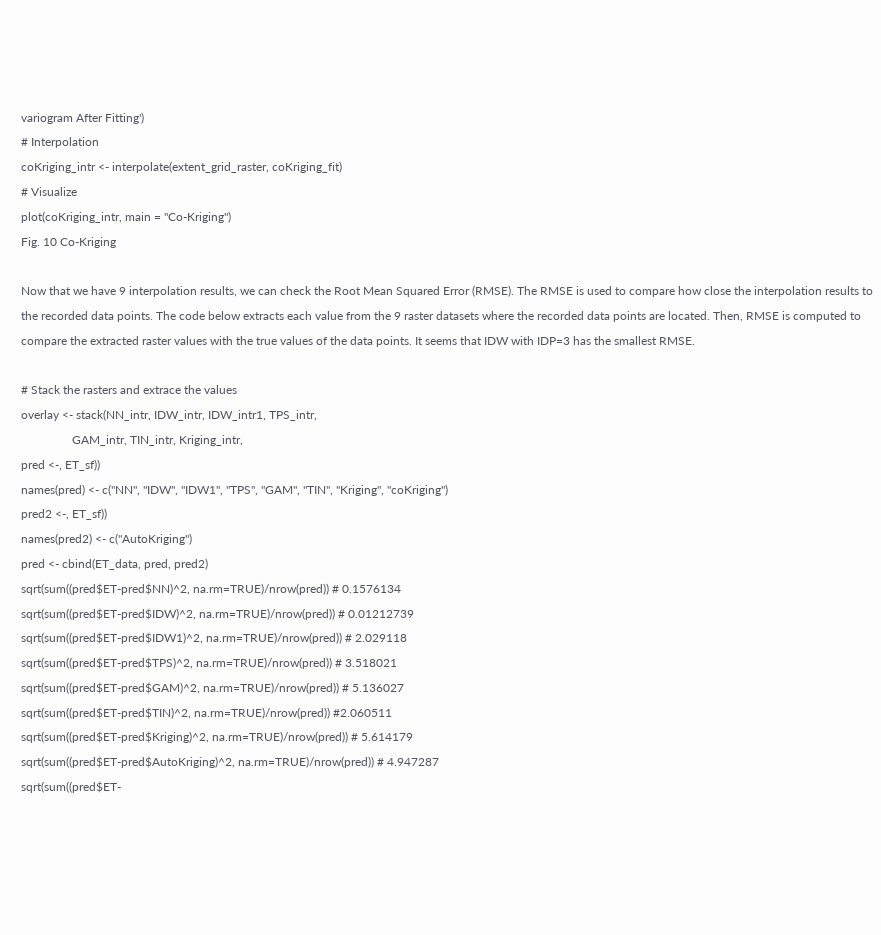variogram After Fitting')
# Interpolation
coKriging_intr <- interpolate(extent_grid_raster, coKriging_fit)
# Visualize
plot(coKriging_intr, main = "Co-Kriging")
Fig. 10 Co-Kriging

Now that we have 9 interpolation results, we can check the Root Mean Squared Error (RMSE). The RMSE is used to compare how close the interpolation results to the recorded data points. The code below extracts each value from the 9 raster datasets where the recorded data points are located. Then, RMSE is computed to compare the extracted raster values with the true values of the data points. It seems that IDW with IDP=3 has the smallest RMSE.

# Stack the rasters and extrace the values
overlay <- stack(NN_intr, IDW_intr, IDW_intr1, TPS_intr,
                 GAM_intr, TIN_intr, Kriging_intr,
pred <-, ET_sf))
names(pred) <- c("NN", "IDW", "IDW1", "TPS", "GAM", "TIN", "Kriging", "coKriging")
pred2 <-, ET_sf))
names(pred2) <- c("AutoKriging")
pred <- cbind(ET_data, pred, pred2)
sqrt(sum((pred$ET-pred$NN)^2, na.rm=TRUE)/nrow(pred)) # 0.1576134
sqrt(sum((pred$ET-pred$IDW)^2, na.rm=TRUE)/nrow(pred)) # 0.01212739
sqrt(sum((pred$ET-pred$IDW1)^2, na.rm=TRUE)/nrow(pred)) # 2.029118
sqrt(sum((pred$ET-pred$TPS)^2, na.rm=TRUE)/nrow(pred)) # 3.518021
sqrt(sum((pred$ET-pred$GAM)^2, na.rm=TRUE)/nrow(pred)) # 5.136027
sqrt(sum((pred$ET-pred$TIN)^2, na.rm=TRUE)/nrow(pred)) #2.060511
sqrt(sum((pred$ET-pred$Kriging)^2, na.rm=TRUE)/nrow(pred)) # 5.614179
sqrt(sum((pred$ET-pred$AutoKriging)^2, na.rm=TRUE)/nrow(pred)) # 4.947287
sqrt(sum((pred$ET-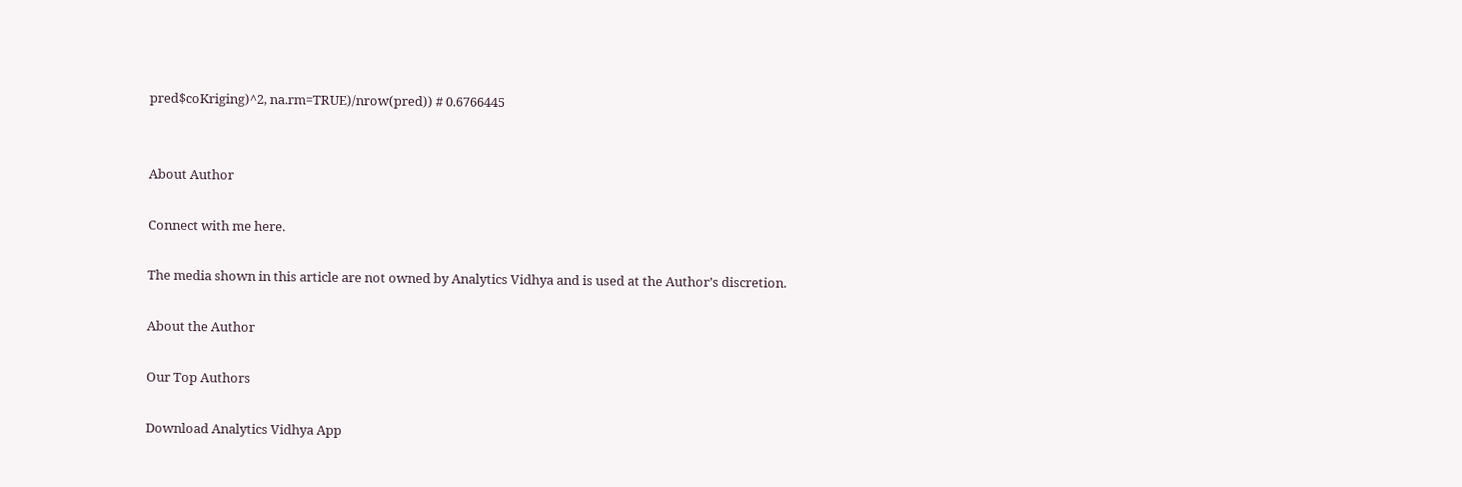pred$coKriging)^2, na.rm=TRUE)/nrow(pred)) # 0.6766445


About Author

Connect with me here.

The media shown in this article are not owned by Analytics Vidhya and is used at the Author’s discretion.

About the Author

Our Top Authors

Download Analytics Vidhya App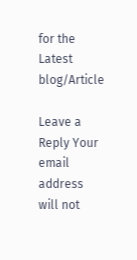for the Latest blog/Article

Leave a Reply Your email address will not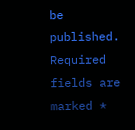be published. Required fields are marked *